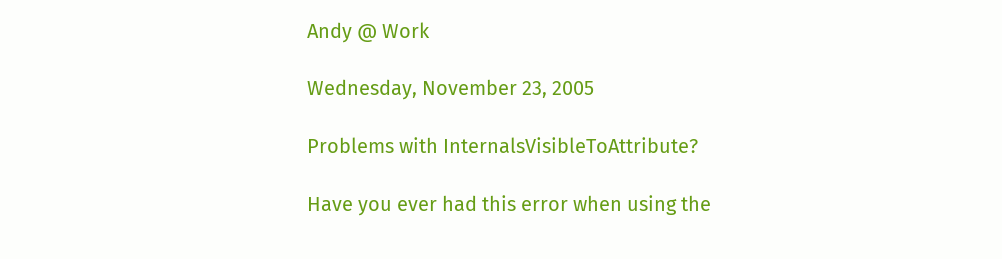Andy @ Work

Wednesday, November 23, 2005

Problems with InternalsVisibleToAttribute?

Have you ever had this error when using the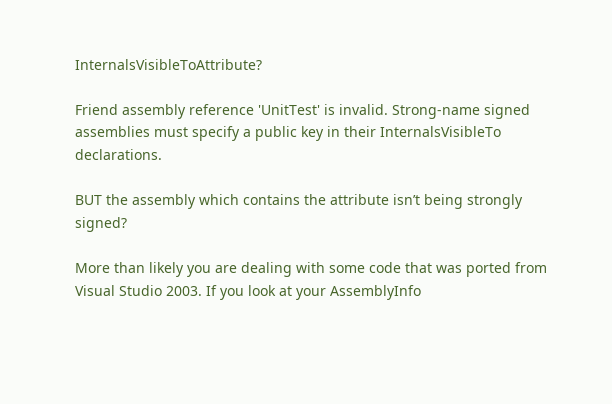InternalsVisibleToAttribute?

Friend assembly reference 'UnitTest' is invalid. Strong-name signed assemblies must specify a public key in their InternalsVisibleTo declarations.

BUT the assembly which contains the attribute isn’t being strongly signed?

More than likely you are dealing with some code that was ported from Visual Studio 2003. If you look at your AssemblyInfo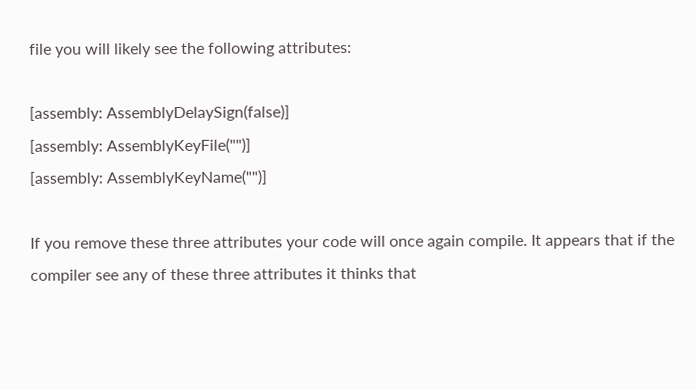file you will likely see the following attributes:

[assembly: AssemblyDelaySign(false)]
[assembly: AssemblyKeyFile("")]
[assembly: AssemblyKeyName("")]

If you remove these three attributes your code will once again compile. It appears that if the compiler see any of these three attributes it thinks that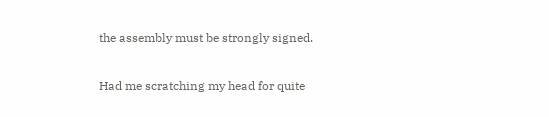the assembly must be strongly signed.

Had me scratching my head for quite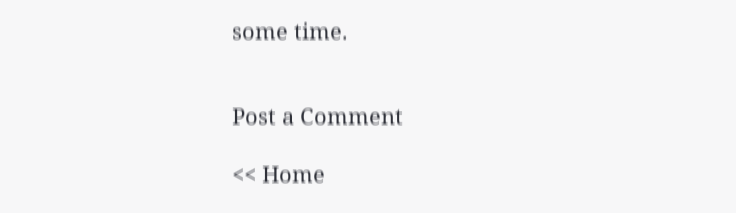some time.


Post a Comment

<< Home